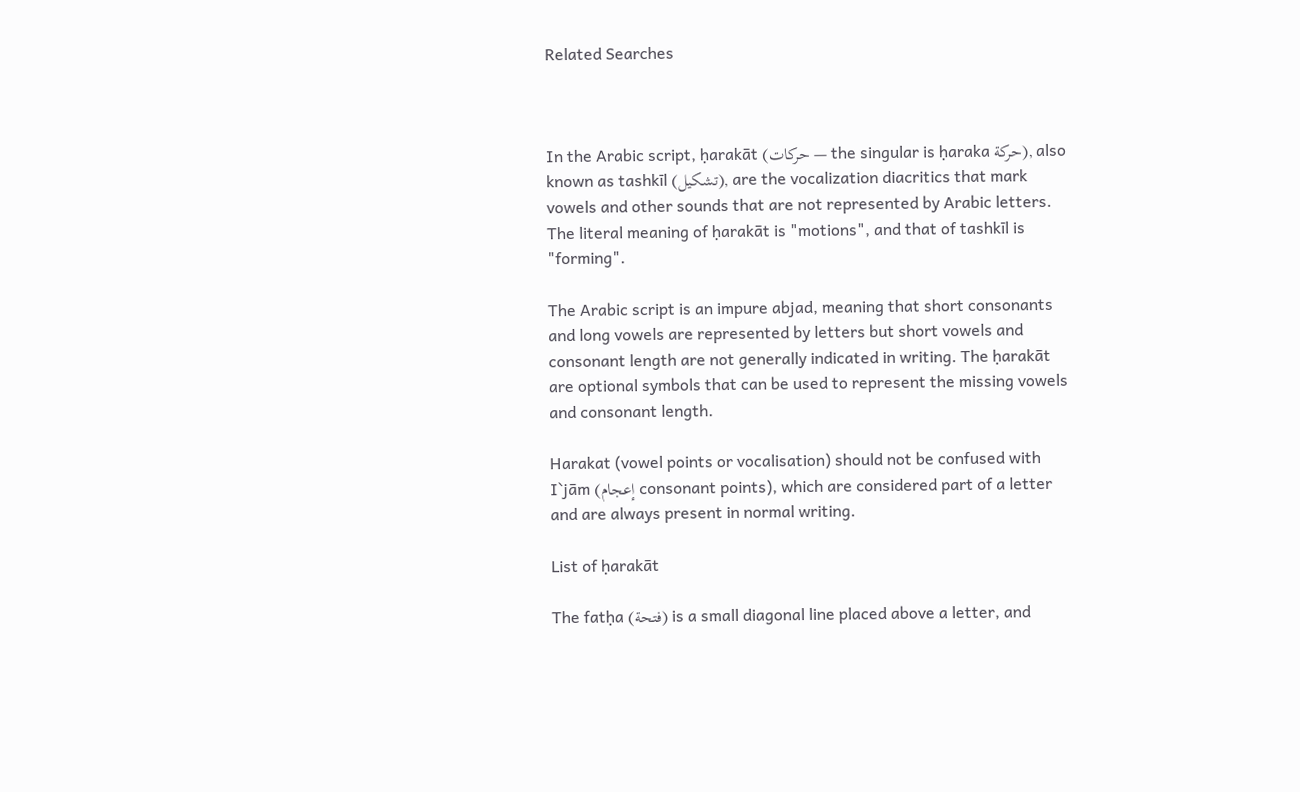Related Searches



In the Arabic script, ḥarakāt (حركات — the singular is ḥaraka حركة), also known as tashkīl (تشكيل), are the vocalization diacritics that mark vowels and other sounds that are not represented by Arabic letters. The literal meaning of ḥarakāt is "motions", and that of tashkīl is "forming".

The Arabic script is an impure abjad, meaning that short consonants and long vowels are represented by letters but short vowels and consonant length are not generally indicated in writing. The ḥarakāt are optional symbols that can be used to represent the missing vowels and consonant length.

Harakat (vowel points or vocalisation) should not be confused with I`jām (إعجام consonant points), which are considered part of a letter and are always present in normal writing.

List of ḥarakāt

The fatḥa (فتحة) is a small diagonal line placed above a letter, and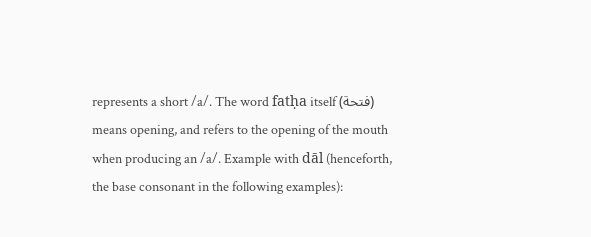represents a short /a/. The word fatḥa itself (فتحة) means opening, and refers to the opening of the mouth when producing an /a/. Example with dāl (henceforth, the base consonant in the following examples):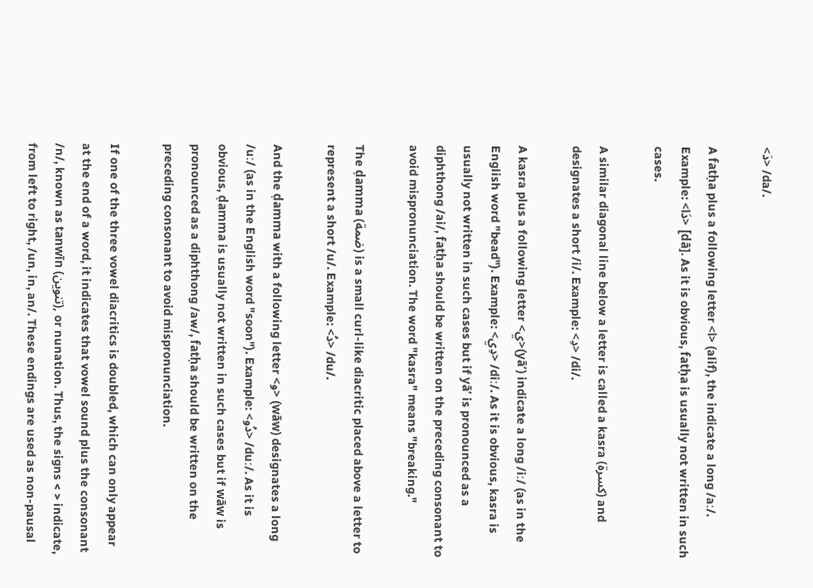<دَ> /da/.

A fatḥa plus a following letter <ا> (alif), the indicate a long /aː/. Example: <دَا> [dā]. As it is obvious, fatḥa is usually not written in such cases.

A similar diagonal line below a letter is called a kasra (كسرة) and designates a short /i/. Example: <دِ> /di/.

A kasra plus a following letter <ي>(yāʼ) indicate a long /iː/ (as in the English word "bead"). Example: <دِي> /diː/. As it is obvious, kasra is usually not written in such cases but if yāʼ is pronounced as a diphthong /ai/, fatḥa should be written on the preceding consonant to avoid mispronunciation. The word "kasra" means "breaking."

The ḍamma (ضمة) is a small curl-like diacritic placed above a letter to represent a short /u/. Example: <دُ> /du/.

And the ḍamma with a following letter <و> (wāw) designates a long /uː/ (as in the English word "soon"). Example: <دُو> /duː/. As it is obvious, ḍamma is usually not written in such cases but if wāw is pronounced as a diphthong /aw/, fatḥa should be written on the preceding consonant to avoid mispronunciation.

If one of the three vowel diacritics is doubled, which can only appear at the end of a word, it indicates that vowel sound plus the consonant /n/, known as tanwīn (تنوين), or nunation. Thus, the signs < > indicate, from left to right, /un, in, an/. These endings are used as non-pausal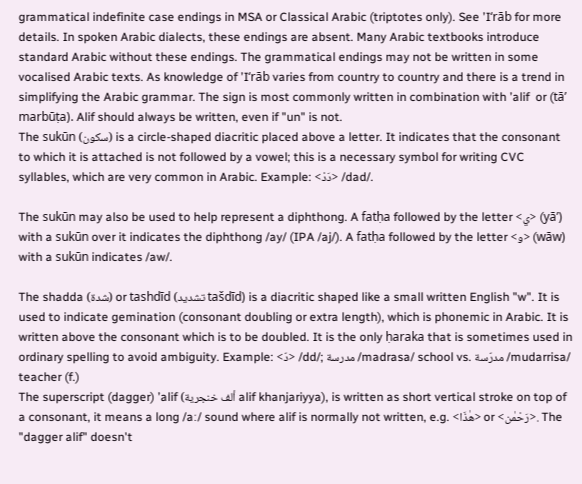grammatical indefinite case endings in MSA or Classical Arabic (triptotes only). See ʼIʻrāb for more details. In spoken Arabic dialects, these endings are absent. Many Arabic textbooks introduce standard Arabic without these endings. The grammatical endings may not be written in some vocalised Arabic texts. As knowledge of ʼIʻrāb varies from country to country and there is a trend in simplifying the Arabic grammar. The sign is most commonly written in combination with ʼalif  or (tāʼ marbūṭa). Alif should always be written, even if "un" is not.
The sukūn (سكون) is a circle-shaped diacritic placed above a letter. It indicates that the consonant to which it is attached is not followed by a vowel; this is a necessary symbol for writing CVC syllables, which are very common in Arabic. Example: <دَدْ> /dad/.

The sukūn may also be used to help represent a diphthong. A fatḥa followed by the letter <ي> (yāʼ) with a sukūn over it indicates the diphthong /ay/ (IPA /aj/). A fatḥa followed by the letter <و> (wāw) with a sukūn indicates /aw/.

The shadda (شدة) or tashdīd (تشديد tašdīd) is a diacritic shaped like a small written English "w". It is used to indicate gemination (consonant doubling or extra length), which is phonemic in Arabic. It is written above the consonant which is to be doubled. It is the only ḥaraka that is sometimes used in ordinary spelling to avoid ambiguity. Example: <دّ> /dd/; مدرسة /madrasa/ school vs. مدرّسة /mudarrisa/ teacher (f.)
The superscript (dagger) ʼalif (ألف خنجرية alif khanjariyya), is written as short vertical stroke on top of a consonant, it means a long /aː/ sound where alif is normally not written, e.g. <هٰذَا> or <رَحْمٰن>. The "dagger alif" doesn't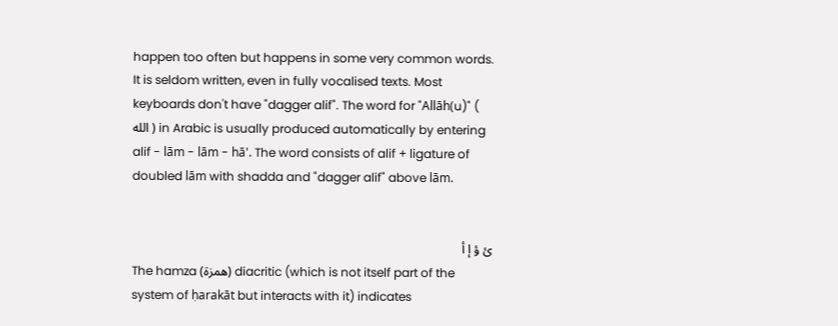happen too often but happens in some very common words. It is seldom written, even in fully vocalised texts. Most keyboards don't have "dagger alif". The word for "Allāh(u)" ( الله ) in Arabic is usually produced automatically by entering alif - lām - lām - hā'. The word consists of alif + ligature of doubled lām with shadda and "dagger alif" above lām.


ئ ؤ إ أ
The hamza (همزة) diacritic (which is not itself part of the system of ḥarakāt but interacts with it) indicates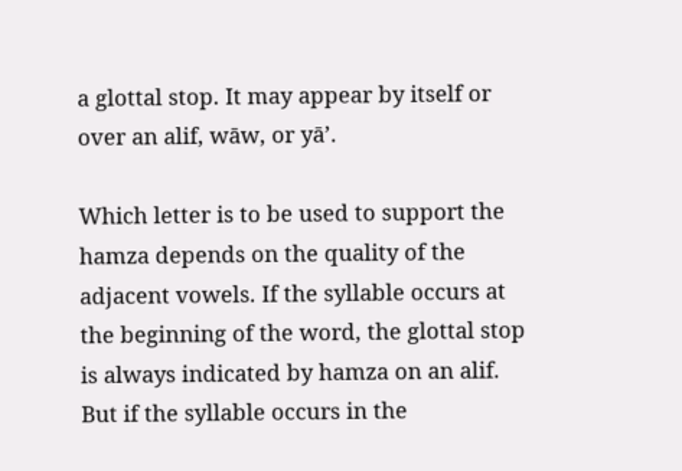a glottal stop. It may appear by itself or over an alif, wāw, or yāʼ.

Which letter is to be used to support the hamza depends on the quality of the adjacent vowels. If the syllable occurs at the beginning of the word, the glottal stop is always indicated by hamza on an alif. But if the syllable occurs in the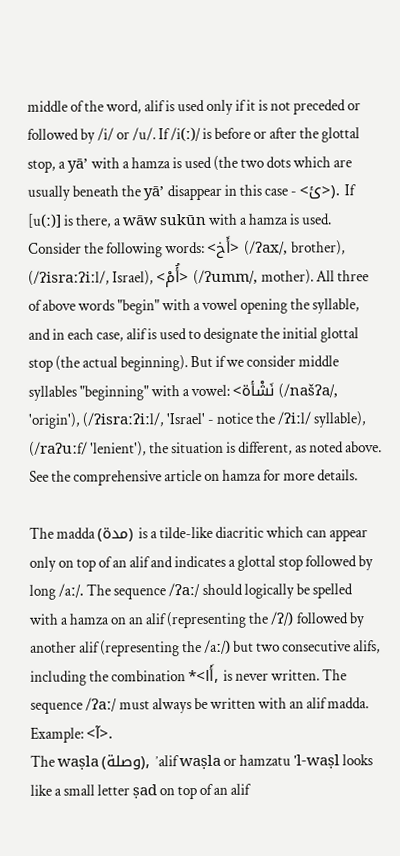middle of the word, alif is used only if it is not preceded or followed by /i/ or /u/. If /i(ː)/ is before or after the glottal stop, a yāʼ with a hamza is used (the two dots which are usually beneath the yāʼ disappear in this case - <ئ>). If [u(ː)] is there, a wāw sukūn with a hamza is used. Consider the following words: <أَخ> (/ʔax/, brother), (/ʔisraːʔiːl/, Israel), <أُمْ> (/ʔumm/, mother). All three of above words "begin" with a vowel opening the syllable, and in each case, alif is used to designate the initial glottal stop (the actual beginning). But if we consider middle syllables "beginning" with a vowel: <نَشْأة (/našʔa/, 'origin'), (/ʔisraːʔiːl/, 'Israel' - notice the /ʔiːl/ syllable), (/raʔuːf/ 'lenient'), the situation is different, as noted above. See the comprehensive article on hamza for more details.

The madda (مدة) is a tilde-like diacritic which can appear only on top of an alif and indicates a glottal stop followed by long /aː/. The sequence /ʔaː/ should logically be spelled with a hamza on an alif (representing the /ʔ/) followed by another alif (representing the /aː/) but two consecutive alifs, including the combination *<أَا, is never written. The sequence /ʔaː/ must always be written with an alif madda. Example: <آ>.
The waṣla (وصلة), ʼalif waṣla or hamzatu 'l-waṣl looks like a small letter ṣad on top of an alif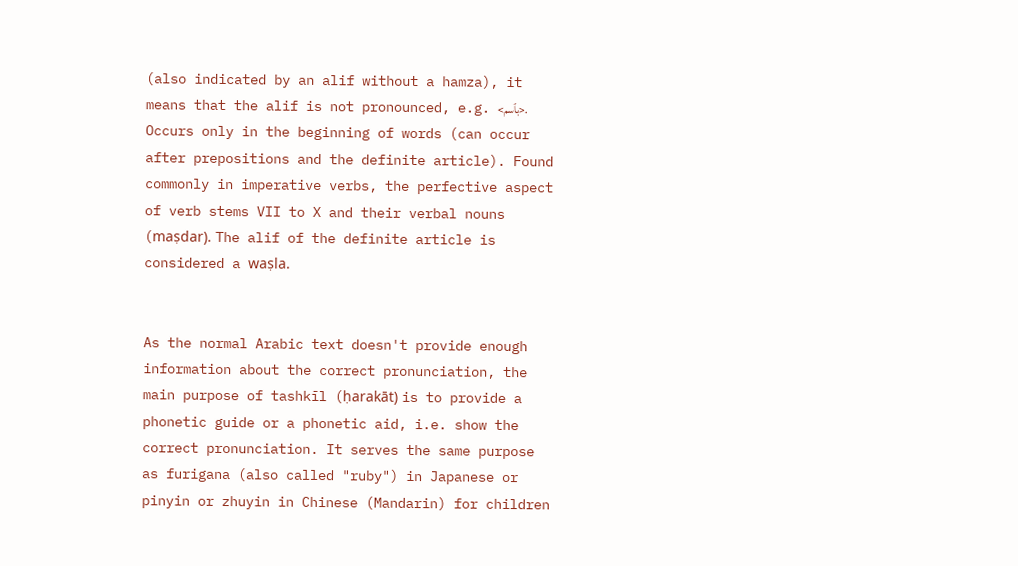(also indicated by an alif without a hamza), it means that the alif is not pronounced, e.g. <بٱسم>. Occurs only in the beginning of words (can occur after prepositions and the definite article). Found commonly in imperative verbs, the perfective aspect of verb stems VII to X and their verbal nouns (maṣdar). The alif of the definite article is considered a waṣla.


As the normal Arabic text doesn't provide enough information about the correct pronunciation, the main purpose of tashkīl (ḥarakāt) is to provide a phonetic guide or a phonetic aid, i.e. show the correct pronunciation. It serves the same purpose as furigana (also called "ruby") in Japanese or pinyin or zhuyin in Chinese (Mandarin) for children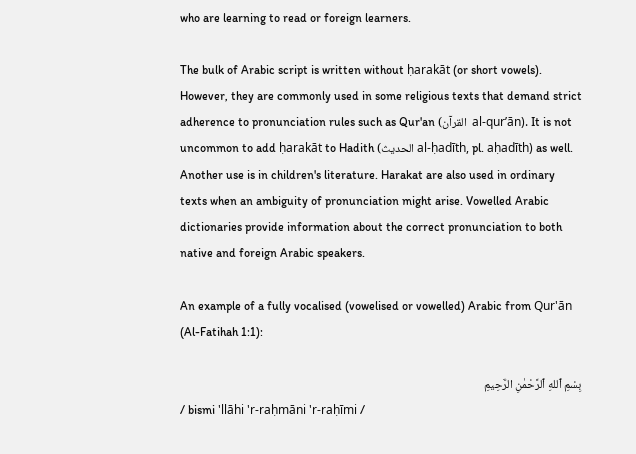who are learning to read or foreign learners.

The bulk of Arabic script is written without ḥarakāt (or short vowels). However, they are commonly used in some religious texts that demand strict adherence to pronunciation rules such as Qur'an (القرآن  al-qur’ān). It is not uncommon to add ḥarakāt to Hadith (الحديث al-ḥadīth, pl. aḥadīth) as well. Another use is in children's literature. Harakat are also used in ordinary texts when an ambiguity of pronunciation might arise. Vowelled Arabic dictionaries provide information about the correct pronunciation to both native and foreign Arabic speakers.

An example of a fully vocalised (vowelised or vowelled) Arabic from Qur'ān (Al-Fatihah 1:1):

بِسْمِ ٱللهِ ٱلرَّحْمٰنِ الرَّحِيمِ
/ bismi 'llāhi 'r-raḥmāni 'r-raḥīmi /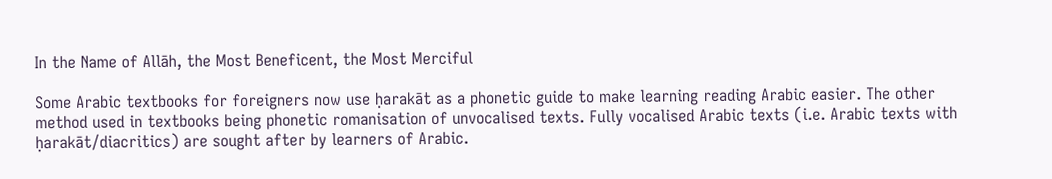In the Name of Allāh, the Most Beneficent, the Most Merciful

Some Arabic textbooks for foreigners now use ḥarakāt as a phonetic guide to make learning reading Arabic easier. The other method used in textbooks being phonetic romanisation of unvocalised texts. Fully vocalised Arabic texts (i.e. Arabic texts with ḥarakāt/diacritics) are sought after by learners of Arabic.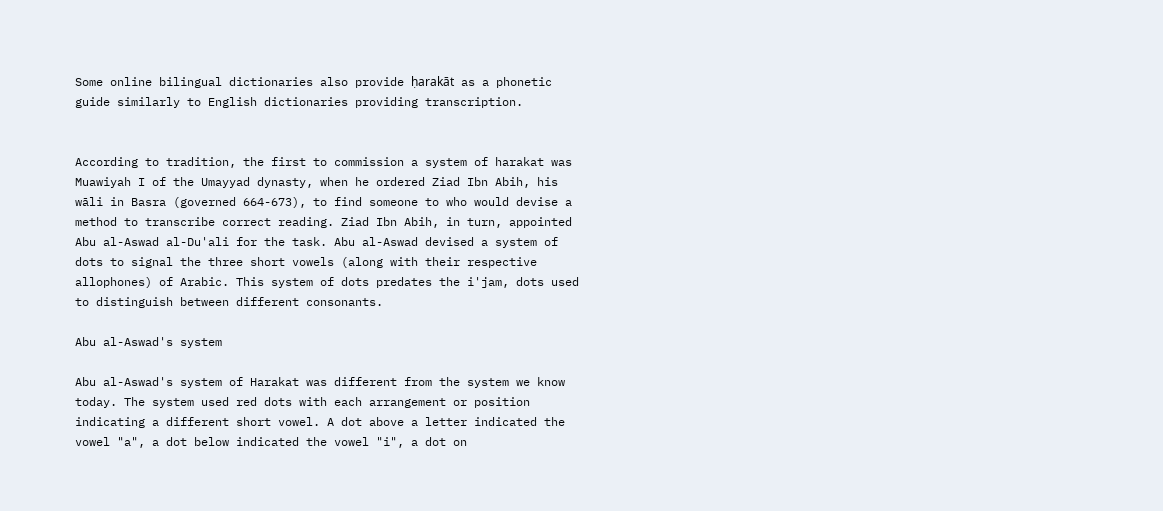Some online bilingual dictionaries also provide ḥarakāt as a phonetic guide similarly to English dictionaries providing transcription.


According to tradition, the first to commission a system of harakat was Muawiyah I of the Umayyad dynasty, when he ordered Ziad Ibn Abih, his wāli in Basra (governed 664-673), to find someone to who would devise a method to transcribe correct reading. Ziad Ibn Abih, in turn, appointed Abu al-Aswad al-Du'ali for the task. Abu al-Aswad devised a system of dots to signal the three short vowels (along with their respective allophones) of Arabic. This system of dots predates the i'jam, dots used to distinguish between different consonants.

Abu al-Aswad's system

Abu al-Aswad's system of Harakat was different from the system we know today. The system used red dots with each arrangement or position indicating a different short vowel. A dot above a letter indicated the vowel "a", a dot below indicated the vowel "i", a dot on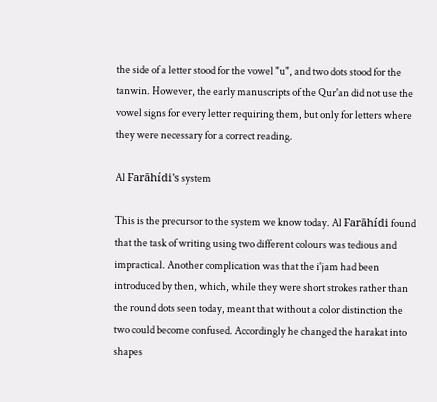the side of a letter stood for the vowel "u", and two dots stood for the tanwin. However, the early manuscripts of the Qur'an did not use the vowel signs for every letter requiring them, but only for letters where they were necessary for a correct reading.

Al Farāhídi's system

This is the precursor to the system we know today. Al Farāhídi found that the task of writing using two different colours was tedious and impractical. Another complication was that the i'jam had been introduced by then, which, while they were short strokes rather than the round dots seen today, meant that without a color distinction the two could become confused. Accordingly he changed the harakat into shapes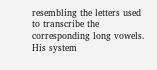resembling the letters used to transcribe the corresponding long vowels. His system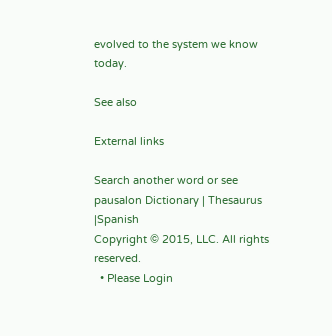evolved to the system we know today.

See also

External links

Search another word or see pausalon Dictionary | Thesaurus |Spanish
Copyright © 2015, LLC. All rights reserved.
  • Please Login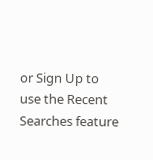or Sign Up to use the Recent Searches feature